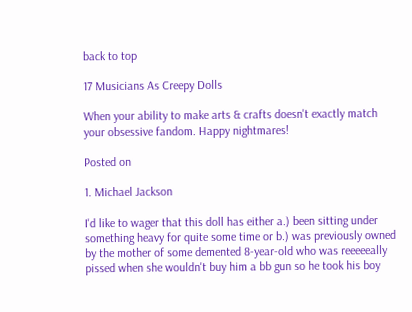back to top

17 Musicians As Creepy Dolls

When your ability to make arts & crafts doesn't exactly match your obsessive fandom. Happy nightmares!

Posted on

1. Michael Jackson

I'd like to wager that this doll has either a.) been sitting under something heavy for quite some time or b.) was previously owned by the mother of some demented 8-year-old who was reeeeeally pissed when she wouldn't buy him a bb gun so he took his boy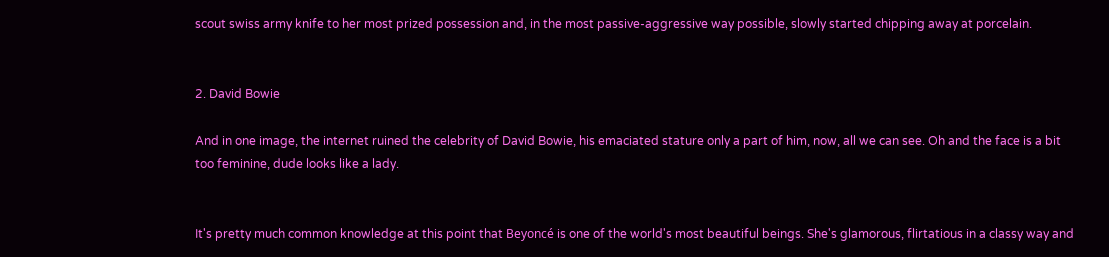scout swiss army knife to her most prized possession and, in the most passive-aggressive way possible, slowly started chipping away at porcelain.


2. David Bowie

And in one image, the internet ruined the celebrity of David Bowie, his emaciated stature only a part of him, now, all we can see. Oh and the face is a bit too feminine, dude looks like a lady.


It's pretty much common knowledge at this point that Beyoncé is one of the world's most beautiful beings. She's glamorous, flirtatious in a classy way and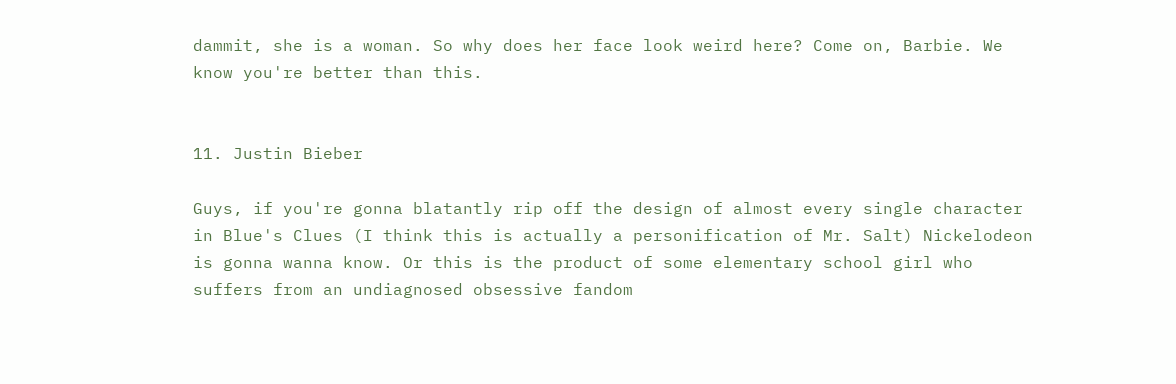dammit, she is a woman. So why does her face look weird here? Come on, Barbie. We know you're better than this.


11. Justin Bieber

Guys, if you're gonna blatantly rip off the design of almost every single character in Blue's Clues (I think this is actually a personification of Mr. Salt) Nickelodeon is gonna wanna know. Or this is the product of some elementary school girl who suffers from an undiagnosed obsessive fandom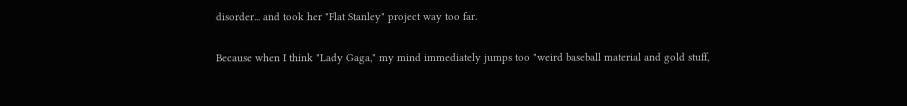disorder... and took her "Flat Stanley" project way too far.

Because when I think "Lady Gaga," my mind immediately jumps too "weird baseball material and gold stuff,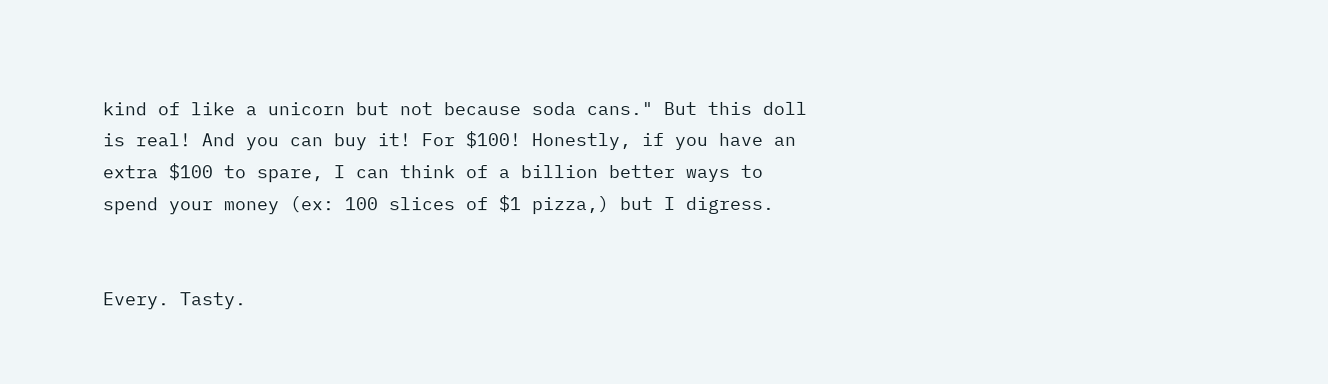kind of like a unicorn but not because soda cans." But this doll is real! And you can buy it! For $100! Honestly, if you have an extra $100 to spare, I can think of a billion better ways to spend your money (ex: 100 slices of $1 pizza,) but I digress.


Every. Tasty.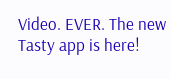Video. EVER. The new Tasty app is here!